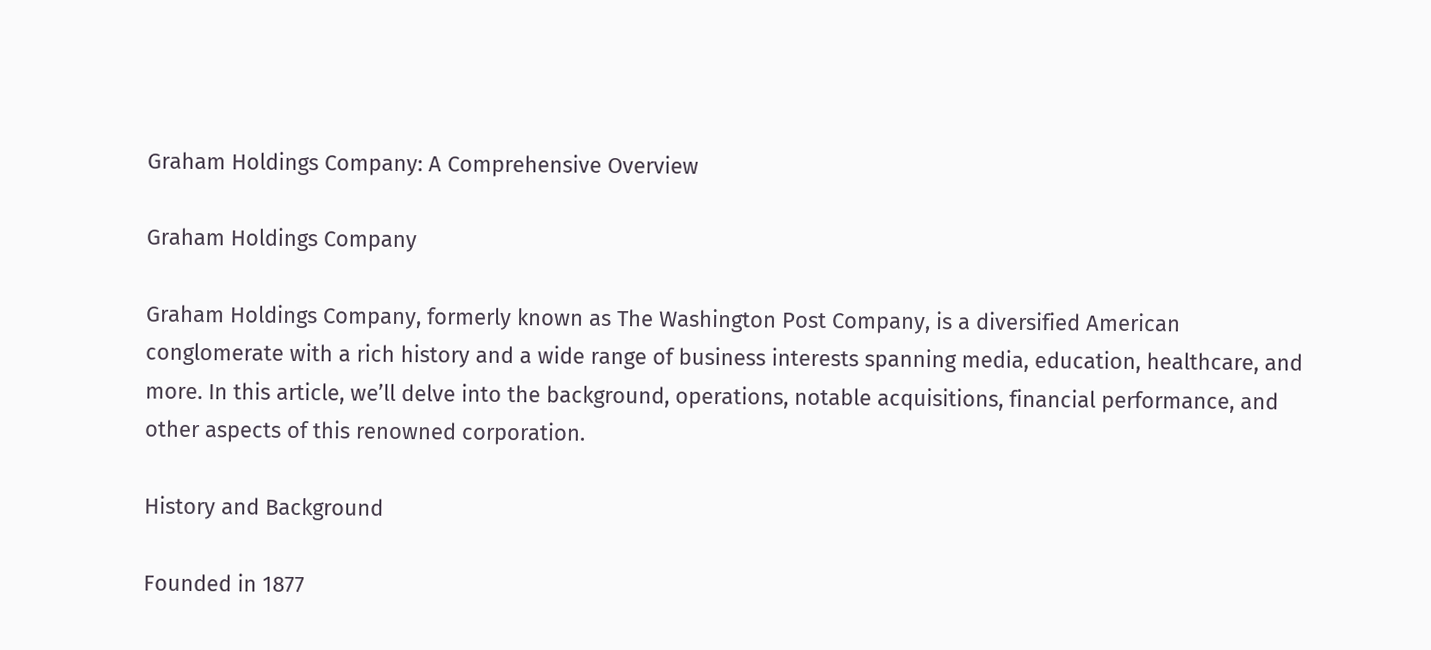Graham Holdings Company: A Comprehensive Overview

Graham Holdings Company

Graham Holdings Company, formerly known as The Washington Post Company, is a diversified American conglomerate with a rich history and a wide range of business interests spanning media, education, healthcare, and more. In this article, we’ll delve into the background, operations, notable acquisitions, financial performance, and other aspects of this renowned corporation.

History and Background

Founded in 1877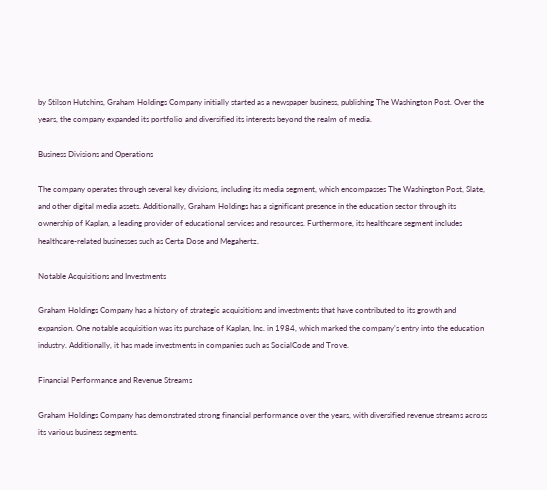by Stilson Hutchins, Graham Holdings Company initially started as a newspaper business, publishing The Washington Post. Over the years, the company expanded its portfolio and diversified its interests beyond the realm of media.

Business Divisions and Operations

The company operates through several key divisions, including its media segment, which encompasses The Washington Post, Slate, and other digital media assets. Additionally, Graham Holdings has a significant presence in the education sector through its ownership of Kaplan, a leading provider of educational services and resources. Furthermore, its healthcare segment includes healthcare-related businesses such as Certa Dose and Megahertz.

Notable Acquisitions and Investments

Graham Holdings Company has a history of strategic acquisitions and investments that have contributed to its growth and expansion. One notable acquisition was its purchase of Kaplan, Inc. in 1984, which marked the company’s entry into the education industry. Additionally, it has made investments in companies such as SocialCode and Trove.

Financial Performance and Revenue Streams

Graham Holdings Company has demonstrated strong financial performance over the years, with diversified revenue streams across its various business segments.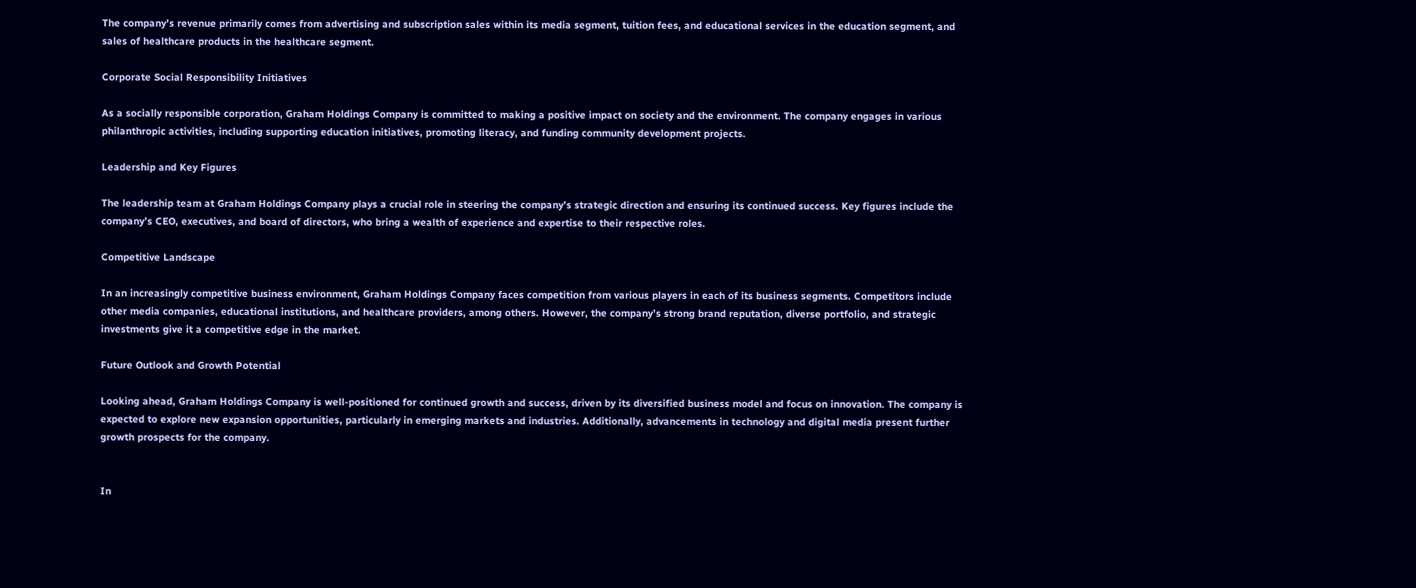The company’s revenue primarily comes from advertising and subscription sales within its media segment, tuition fees, and educational services in the education segment, and sales of healthcare products in the healthcare segment.

Corporate Social Responsibility Initiatives

As a socially responsible corporation, Graham Holdings Company is committed to making a positive impact on society and the environment. The company engages in various philanthropic activities, including supporting education initiatives, promoting literacy, and funding community development projects.

Leadership and Key Figures

The leadership team at Graham Holdings Company plays a crucial role in steering the company’s strategic direction and ensuring its continued success. Key figures include the company’s CEO, executives, and board of directors, who bring a wealth of experience and expertise to their respective roles.

Competitive Landscape

In an increasingly competitive business environment, Graham Holdings Company faces competition from various players in each of its business segments. Competitors include other media companies, educational institutions, and healthcare providers, among others. However, the company’s strong brand reputation, diverse portfolio, and strategic investments give it a competitive edge in the market.

Future Outlook and Growth Potential

Looking ahead, Graham Holdings Company is well-positioned for continued growth and success, driven by its diversified business model and focus on innovation. The company is expected to explore new expansion opportunities, particularly in emerging markets and industries. Additionally, advancements in technology and digital media present further growth prospects for the company.


In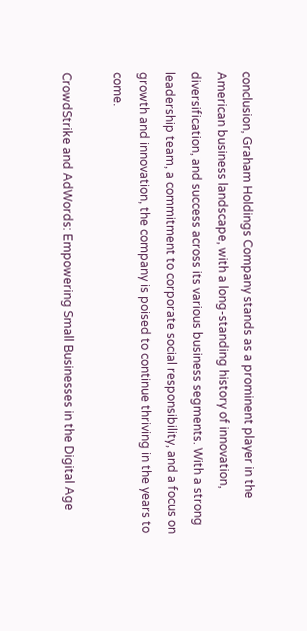conclusion, Graham Holdings Company stands as a prominent player in the American business landscape, with a long-standing history of innovation, diversification, and success across its various business segments. With a strong leadership team, a commitment to corporate social responsibility, and a focus on growth and innovation, the company is poised to continue thriving in the years to come.

CrowdStrike and AdWords: Empowering Small Businesses in the Digital Age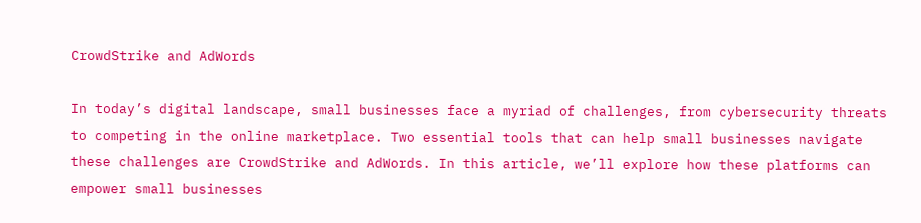CrowdStrike and AdWords

In today’s digital landscape, small businesses face a myriad of challenges, from cybersecurity threats to competing in the online marketplace. Two essential tools that can help small businesses navigate these challenges are CrowdStrike and AdWords. In this article, we’ll explore how these platforms can empower small businesses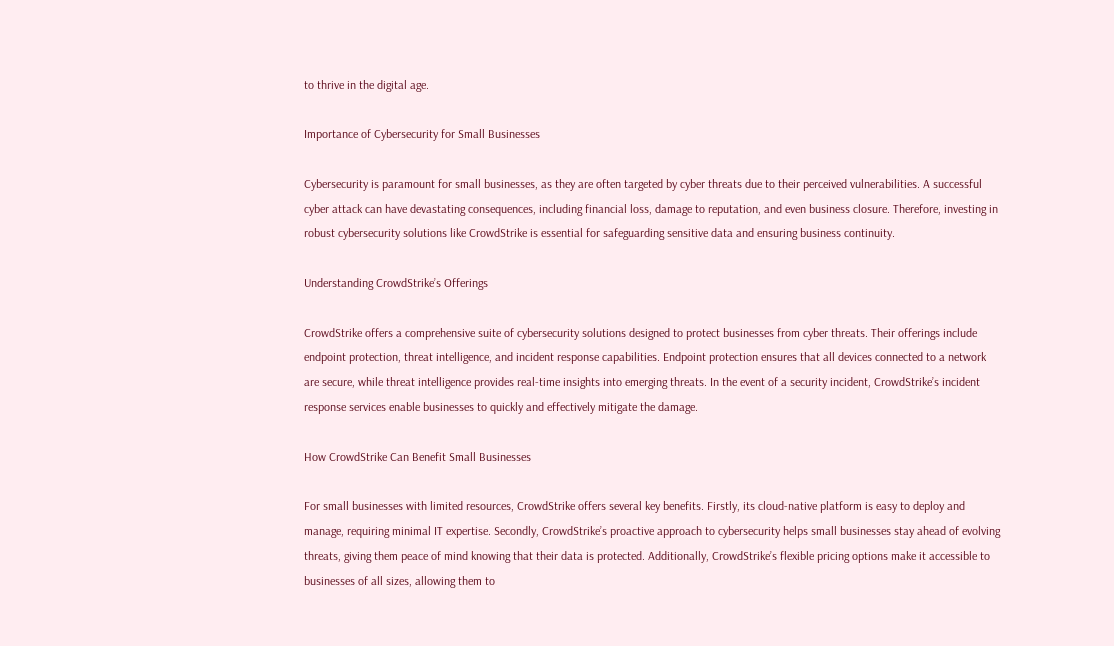to thrive in the digital age.

Importance of Cybersecurity for Small Businesses

Cybersecurity is paramount for small businesses, as they are often targeted by cyber threats due to their perceived vulnerabilities. A successful cyber attack can have devastating consequences, including financial loss, damage to reputation, and even business closure. Therefore, investing in robust cybersecurity solutions like CrowdStrike is essential for safeguarding sensitive data and ensuring business continuity.

Understanding CrowdStrike’s Offerings

CrowdStrike offers a comprehensive suite of cybersecurity solutions designed to protect businesses from cyber threats. Their offerings include endpoint protection, threat intelligence, and incident response capabilities. Endpoint protection ensures that all devices connected to a network are secure, while threat intelligence provides real-time insights into emerging threats. In the event of a security incident, CrowdStrike’s incident response services enable businesses to quickly and effectively mitigate the damage.

How CrowdStrike Can Benefit Small Businesses

For small businesses with limited resources, CrowdStrike offers several key benefits. Firstly, its cloud-native platform is easy to deploy and manage, requiring minimal IT expertise. Secondly, CrowdStrike’s proactive approach to cybersecurity helps small businesses stay ahead of evolving threats, giving them peace of mind knowing that their data is protected. Additionally, CrowdStrike’s flexible pricing options make it accessible to businesses of all sizes, allowing them to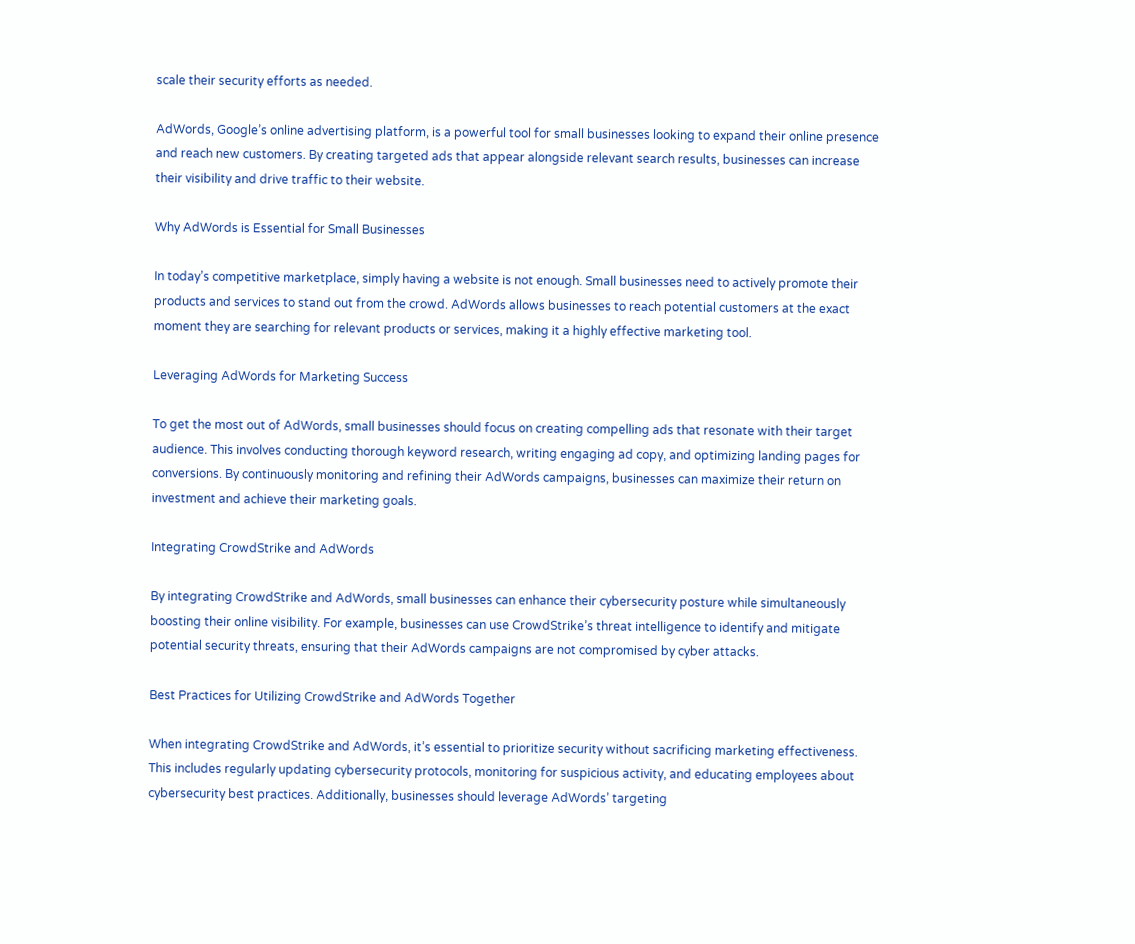scale their security efforts as needed.

AdWords, Google’s online advertising platform, is a powerful tool for small businesses looking to expand their online presence and reach new customers. By creating targeted ads that appear alongside relevant search results, businesses can increase their visibility and drive traffic to their website.

Why AdWords is Essential for Small Businesses

In today’s competitive marketplace, simply having a website is not enough. Small businesses need to actively promote their products and services to stand out from the crowd. AdWords allows businesses to reach potential customers at the exact moment they are searching for relevant products or services, making it a highly effective marketing tool.

Leveraging AdWords for Marketing Success

To get the most out of AdWords, small businesses should focus on creating compelling ads that resonate with their target audience. This involves conducting thorough keyword research, writing engaging ad copy, and optimizing landing pages for conversions. By continuously monitoring and refining their AdWords campaigns, businesses can maximize their return on investment and achieve their marketing goals.

Integrating CrowdStrike and AdWords

By integrating CrowdStrike and AdWords, small businesses can enhance their cybersecurity posture while simultaneously boosting their online visibility. For example, businesses can use CrowdStrike’s threat intelligence to identify and mitigate potential security threats, ensuring that their AdWords campaigns are not compromised by cyber attacks.

Best Practices for Utilizing CrowdStrike and AdWords Together

When integrating CrowdStrike and AdWords, it’s essential to prioritize security without sacrificing marketing effectiveness. This includes regularly updating cybersecurity protocols, monitoring for suspicious activity, and educating employees about cybersecurity best practices. Additionally, businesses should leverage AdWords’ targeting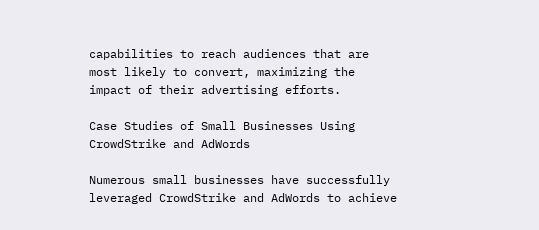capabilities to reach audiences that are most likely to convert, maximizing the impact of their advertising efforts.

Case Studies of Small Businesses Using CrowdStrike and AdWords

Numerous small businesses have successfully leveraged CrowdStrike and AdWords to achieve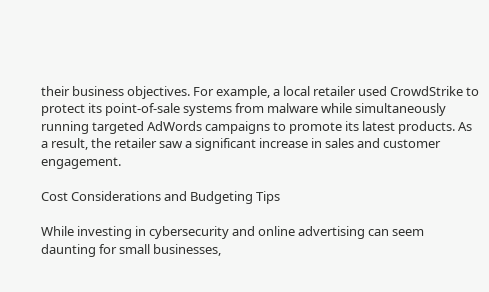their business objectives. For example, a local retailer used CrowdStrike to protect its point-of-sale systems from malware while simultaneously running targeted AdWords campaigns to promote its latest products. As a result, the retailer saw a significant increase in sales and customer engagement.

Cost Considerations and Budgeting Tips

While investing in cybersecurity and online advertising can seem daunting for small businesses,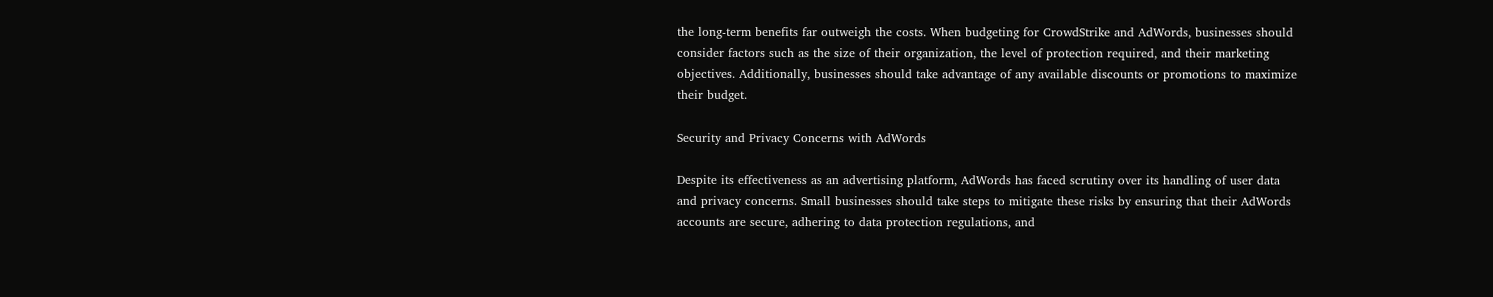the long-term benefits far outweigh the costs. When budgeting for CrowdStrike and AdWords, businesses should consider factors such as the size of their organization, the level of protection required, and their marketing objectives. Additionally, businesses should take advantage of any available discounts or promotions to maximize their budget.

Security and Privacy Concerns with AdWords

Despite its effectiveness as an advertising platform, AdWords has faced scrutiny over its handling of user data and privacy concerns. Small businesses should take steps to mitigate these risks by ensuring that their AdWords accounts are secure, adhering to data protection regulations, and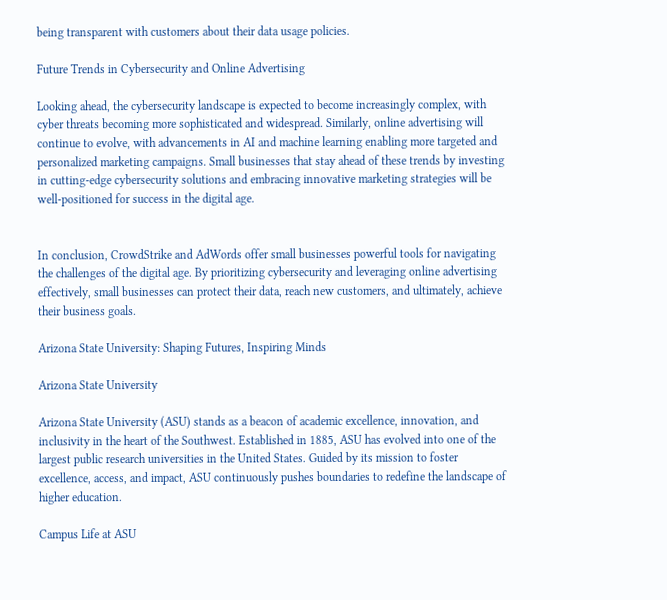being transparent with customers about their data usage policies.

Future Trends in Cybersecurity and Online Advertising

Looking ahead, the cybersecurity landscape is expected to become increasingly complex, with cyber threats becoming more sophisticated and widespread. Similarly, online advertising will continue to evolve, with advancements in AI and machine learning enabling more targeted and personalized marketing campaigns. Small businesses that stay ahead of these trends by investing in cutting-edge cybersecurity solutions and embracing innovative marketing strategies will be well-positioned for success in the digital age.


In conclusion, CrowdStrike and AdWords offer small businesses powerful tools for navigating the challenges of the digital age. By prioritizing cybersecurity and leveraging online advertising effectively, small businesses can protect their data, reach new customers, and ultimately, achieve their business goals.

Arizona State University: Shaping Futures, Inspiring Minds

Arizona State University

Arizona State University (ASU) stands as a beacon of academic excellence, innovation, and inclusivity in the heart of the Southwest. Established in 1885, ASU has evolved into one of the largest public research universities in the United States. Guided by its mission to foster excellence, access, and impact, ASU continuously pushes boundaries to redefine the landscape of higher education.

Campus Life at ASU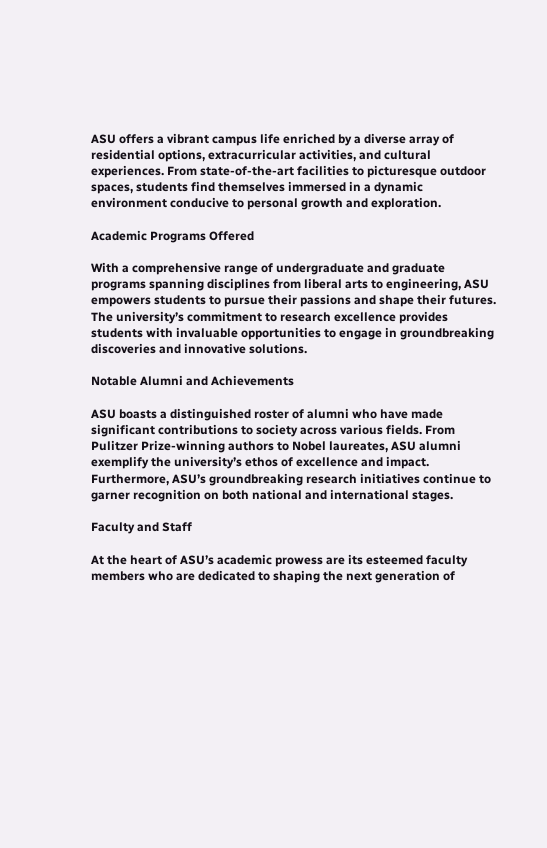ASU offers a vibrant campus life enriched by a diverse array of residential options, extracurricular activities, and cultural experiences. From state-of-the-art facilities to picturesque outdoor spaces, students find themselves immersed in a dynamic environment conducive to personal growth and exploration.

Academic Programs Offered

With a comprehensive range of undergraduate and graduate programs spanning disciplines from liberal arts to engineering, ASU empowers students to pursue their passions and shape their futures. The university’s commitment to research excellence provides students with invaluable opportunities to engage in groundbreaking discoveries and innovative solutions.

Notable Alumni and Achievements

ASU boasts a distinguished roster of alumni who have made significant contributions to society across various fields. From Pulitzer Prize-winning authors to Nobel laureates, ASU alumni exemplify the university’s ethos of excellence and impact. Furthermore, ASU’s groundbreaking research initiatives continue to garner recognition on both national and international stages.

Faculty and Staff

At the heart of ASU’s academic prowess are its esteemed faculty members who are dedicated to shaping the next generation of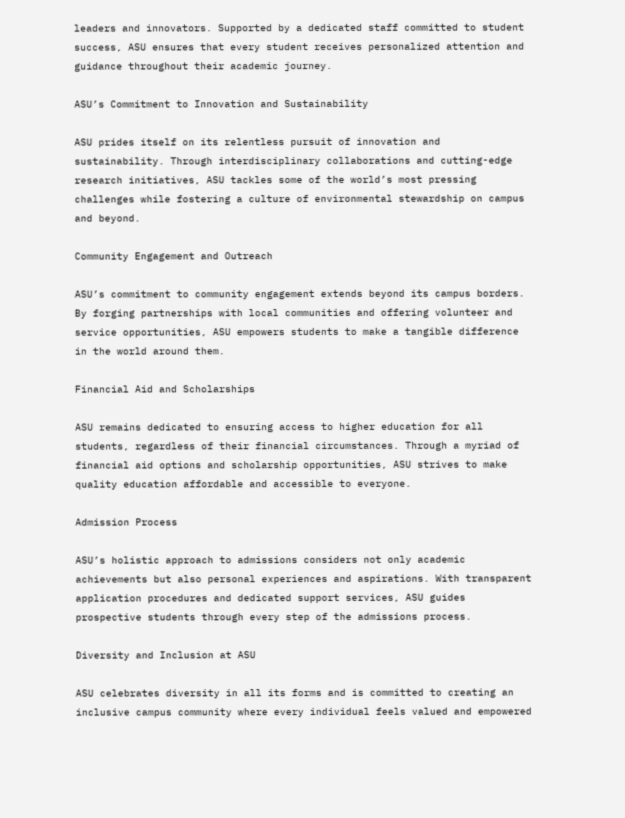leaders and innovators. Supported by a dedicated staff committed to student success, ASU ensures that every student receives personalized attention and guidance throughout their academic journey.

ASU’s Commitment to Innovation and Sustainability

ASU prides itself on its relentless pursuit of innovation and sustainability. Through interdisciplinary collaborations and cutting-edge research initiatives, ASU tackles some of the world’s most pressing challenges while fostering a culture of environmental stewardship on campus and beyond.

Community Engagement and Outreach

ASU’s commitment to community engagement extends beyond its campus borders. By forging partnerships with local communities and offering volunteer and service opportunities, ASU empowers students to make a tangible difference in the world around them.

Financial Aid and Scholarships

ASU remains dedicated to ensuring access to higher education for all students, regardless of their financial circumstances. Through a myriad of financial aid options and scholarship opportunities, ASU strives to make quality education affordable and accessible to everyone.

Admission Process

ASU’s holistic approach to admissions considers not only academic achievements but also personal experiences and aspirations. With transparent application procedures and dedicated support services, ASU guides prospective students through every step of the admissions process.

Diversity and Inclusion at ASU

ASU celebrates diversity in all its forms and is committed to creating an inclusive campus community where every individual feels valued and empowered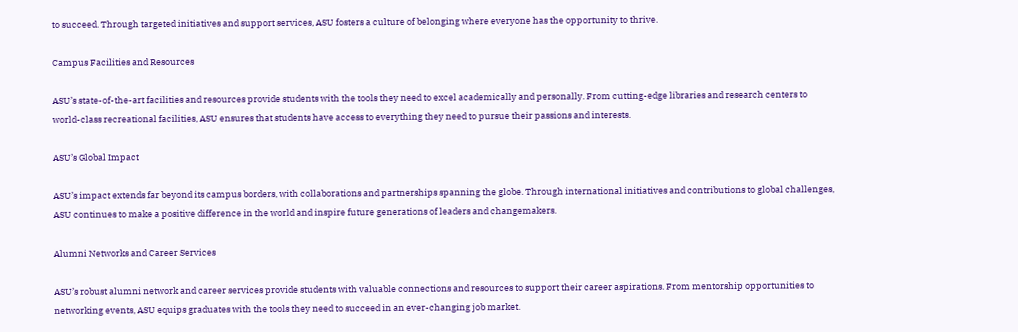to succeed. Through targeted initiatives and support services, ASU fosters a culture of belonging where everyone has the opportunity to thrive.

Campus Facilities and Resources

ASU’s state-of-the-art facilities and resources provide students with the tools they need to excel academically and personally. From cutting-edge libraries and research centers to world-class recreational facilities, ASU ensures that students have access to everything they need to pursue their passions and interests.

ASU’s Global Impact

ASU’s impact extends far beyond its campus borders, with collaborations and partnerships spanning the globe. Through international initiatives and contributions to global challenges, ASU continues to make a positive difference in the world and inspire future generations of leaders and changemakers.

Alumni Networks and Career Services

ASU’s robust alumni network and career services provide students with valuable connections and resources to support their career aspirations. From mentorship opportunities to networking events, ASU equips graduates with the tools they need to succeed in an ever-changing job market.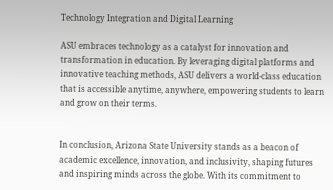Technology Integration and Digital Learning

ASU embraces technology as a catalyst for innovation and transformation in education. By leveraging digital platforms and innovative teaching methods, ASU delivers a world-class education that is accessible anytime, anywhere, empowering students to learn and grow on their terms.


In conclusion, Arizona State University stands as a beacon of academic excellence, innovation, and inclusivity, shaping futures and inspiring minds across the globe. With its commitment to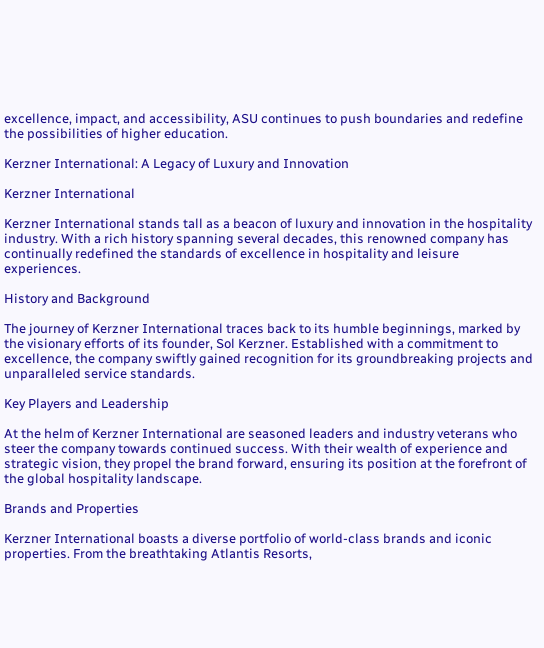excellence, impact, and accessibility, ASU continues to push boundaries and redefine the possibilities of higher education.

Kerzner International: A Legacy of Luxury and Innovation

Kerzner International

Kerzner International stands tall as a beacon of luxury and innovation in the hospitality industry. With a rich history spanning several decades, this renowned company has continually redefined the standards of excellence in hospitality and leisure experiences.

History and Background

The journey of Kerzner International traces back to its humble beginnings, marked by the visionary efforts of its founder, Sol Kerzner. Established with a commitment to excellence, the company swiftly gained recognition for its groundbreaking projects and unparalleled service standards.

Key Players and Leadership

At the helm of Kerzner International are seasoned leaders and industry veterans who steer the company towards continued success. With their wealth of experience and strategic vision, they propel the brand forward, ensuring its position at the forefront of the global hospitality landscape.

Brands and Properties

Kerzner International boasts a diverse portfolio of world-class brands and iconic properties. From the breathtaking Atlantis Resorts,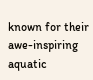known for their awe-inspiring aquatic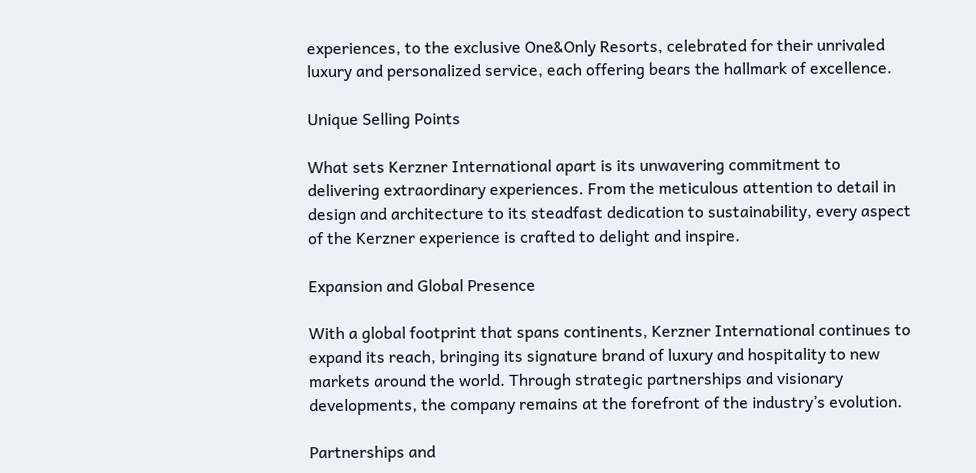experiences, to the exclusive One&Only Resorts, celebrated for their unrivaled luxury and personalized service, each offering bears the hallmark of excellence.

Unique Selling Points

What sets Kerzner International apart is its unwavering commitment to delivering extraordinary experiences. From the meticulous attention to detail in design and architecture to its steadfast dedication to sustainability, every aspect of the Kerzner experience is crafted to delight and inspire.

Expansion and Global Presence

With a global footprint that spans continents, Kerzner International continues to expand its reach, bringing its signature brand of luxury and hospitality to new markets around the world. Through strategic partnerships and visionary developments, the company remains at the forefront of the industry’s evolution.

Partnerships and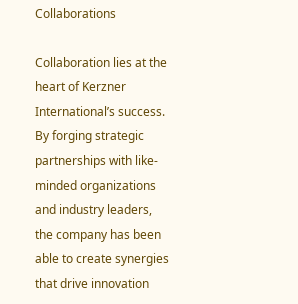Collaborations

Collaboration lies at the heart of Kerzner International’s success. By forging strategic partnerships with like-minded organizations and industry leaders, the company has been able to create synergies that drive innovation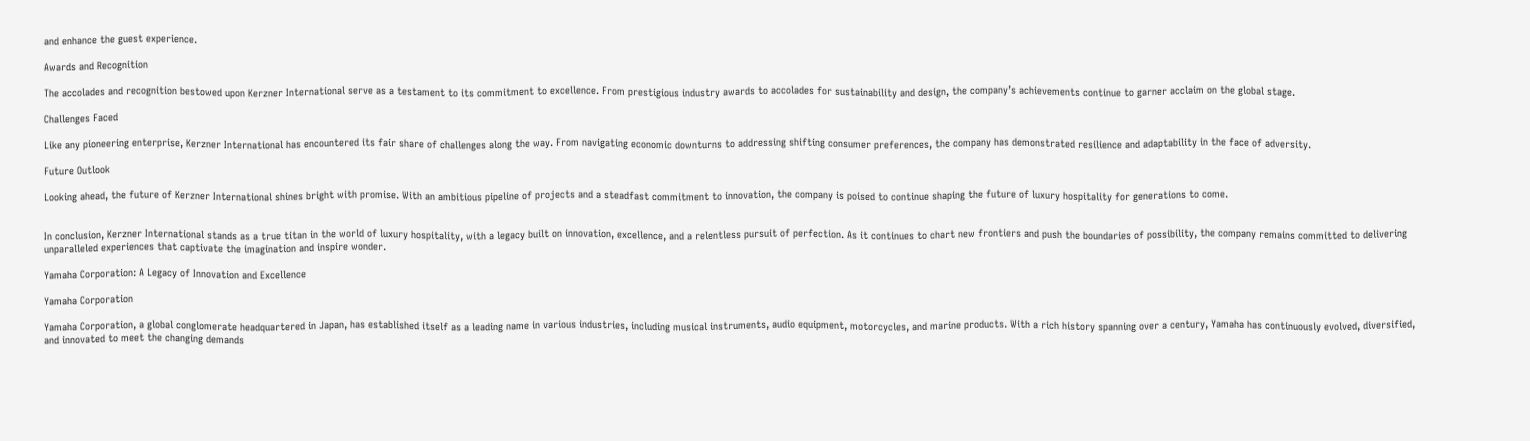and enhance the guest experience.

Awards and Recognition

The accolades and recognition bestowed upon Kerzner International serve as a testament to its commitment to excellence. From prestigious industry awards to accolades for sustainability and design, the company’s achievements continue to garner acclaim on the global stage.

Challenges Faced

Like any pioneering enterprise, Kerzner International has encountered its fair share of challenges along the way. From navigating economic downturns to addressing shifting consumer preferences, the company has demonstrated resilience and adaptability in the face of adversity.

Future Outlook

Looking ahead, the future of Kerzner International shines bright with promise. With an ambitious pipeline of projects and a steadfast commitment to innovation, the company is poised to continue shaping the future of luxury hospitality for generations to come.


In conclusion, Kerzner International stands as a true titan in the world of luxury hospitality, with a legacy built on innovation, excellence, and a relentless pursuit of perfection. As it continues to chart new frontiers and push the boundaries of possibility, the company remains committed to delivering unparalleled experiences that captivate the imagination and inspire wonder.

Yamaha Corporation: A Legacy of Innovation and Excellence

Yamaha Corporation

Yamaha Corporation, a global conglomerate headquartered in Japan, has established itself as a leading name in various industries, including musical instruments, audio equipment, motorcycles, and marine products. With a rich history spanning over a century, Yamaha has continuously evolved, diversified, and innovated to meet the changing demands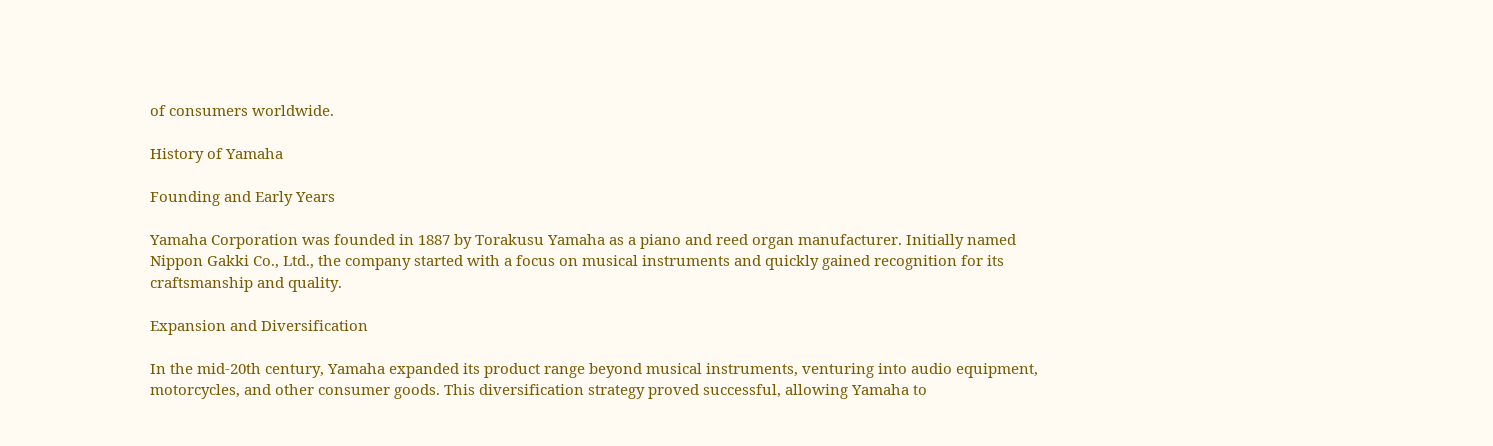of consumers worldwide.

History of Yamaha

Founding and Early Years

Yamaha Corporation was founded in 1887 by Torakusu Yamaha as a piano and reed organ manufacturer. Initially named Nippon Gakki Co., Ltd., the company started with a focus on musical instruments and quickly gained recognition for its craftsmanship and quality.

Expansion and Diversification

In the mid-20th century, Yamaha expanded its product range beyond musical instruments, venturing into audio equipment, motorcycles, and other consumer goods. This diversification strategy proved successful, allowing Yamaha to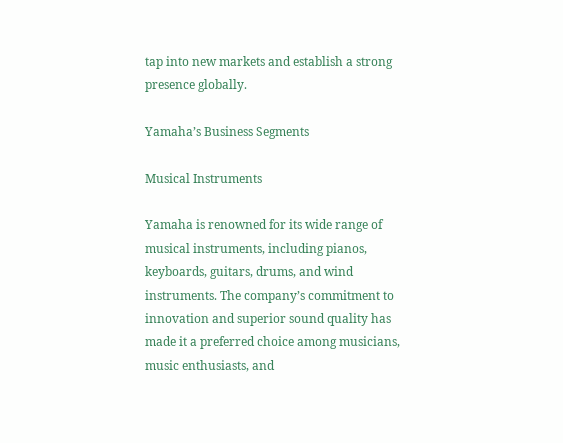tap into new markets and establish a strong presence globally.

Yamaha’s Business Segments

Musical Instruments

Yamaha is renowned for its wide range of musical instruments, including pianos, keyboards, guitars, drums, and wind instruments. The company’s commitment to innovation and superior sound quality has made it a preferred choice among musicians, music enthusiasts, and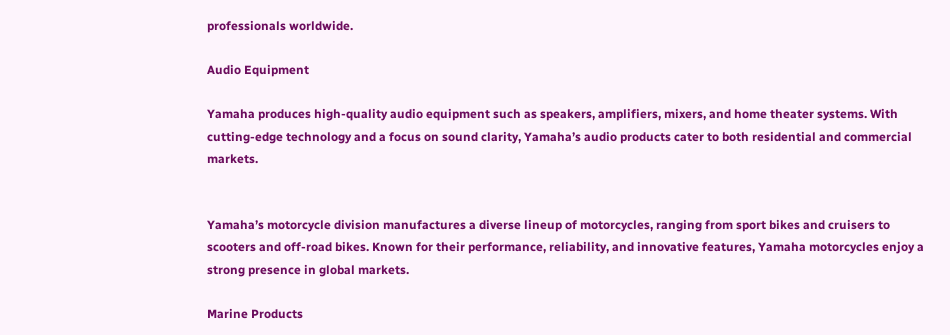professionals worldwide.

Audio Equipment

Yamaha produces high-quality audio equipment such as speakers, amplifiers, mixers, and home theater systems. With cutting-edge technology and a focus on sound clarity, Yamaha’s audio products cater to both residential and commercial markets.


Yamaha’s motorcycle division manufactures a diverse lineup of motorcycles, ranging from sport bikes and cruisers to scooters and off-road bikes. Known for their performance, reliability, and innovative features, Yamaha motorcycles enjoy a strong presence in global markets.

Marine Products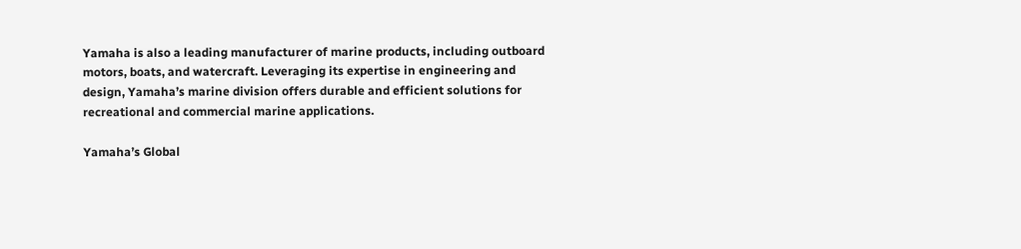Yamaha is also a leading manufacturer of marine products, including outboard motors, boats, and watercraft. Leveraging its expertise in engineering and design, Yamaha’s marine division offers durable and efficient solutions for recreational and commercial marine applications.

Yamaha’s Global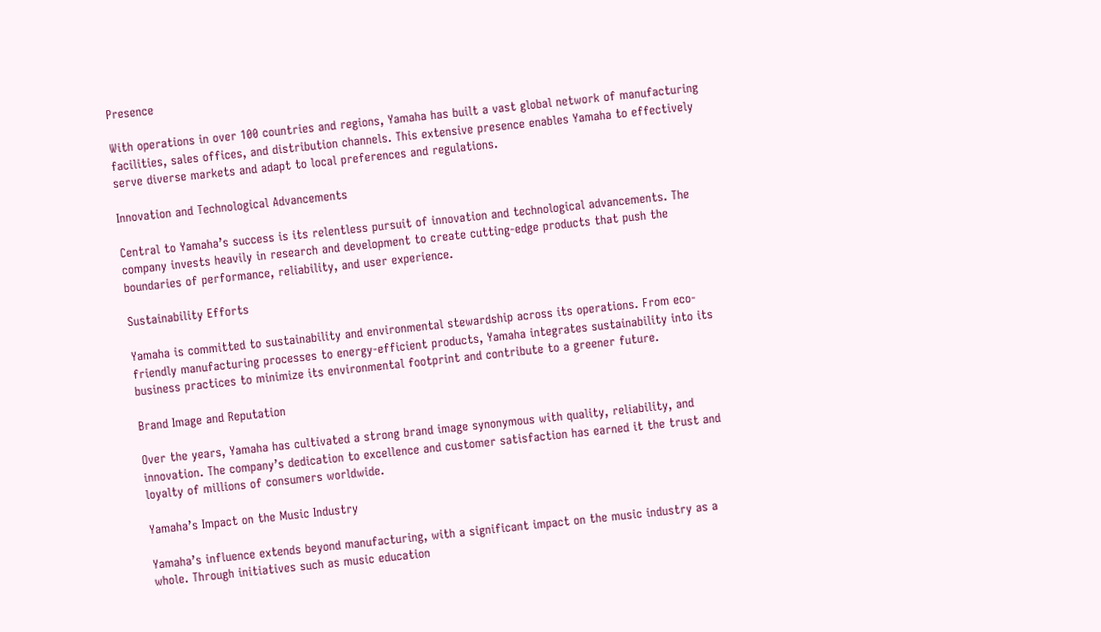Presence

With operations in over 100 countries and regions, Yamaha has built a vast global network of manufacturing facilities, sales offices, and distribution channels. This extensive presence enables Yamaha to effectively serve diverse markets and adapt to local preferences and regulations.

Innovation and Technological Advancements

Central to Yamaha’s success is its relentless pursuit of innovation and technological advancements. The company invests heavily in research and development to create cutting-edge products that push the boundaries of performance, reliability, and user experience.

Sustainability Efforts

Yamaha is committed to sustainability and environmental stewardship across its operations. From eco-friendly manufacturing processes to energy-efficient products, Yamaha integrates sustainability into its business practices to minimize its environmental footprint and contribute to a greener future.

Brand Image and Reputation

Over the years, Yamaha has cultivated a strong brand image synonymous with quality, reliability, and innovation. The company’s dedication to excellence and customer satisfaction has earned it the trust and loyalty of millions of consumers worldwide.

Yamaha’s Impact on the Music Industry

Yamaha’s influence extends beyond manufacturing, with a significant impact on the music industry as a whole. Through initiatives such as music education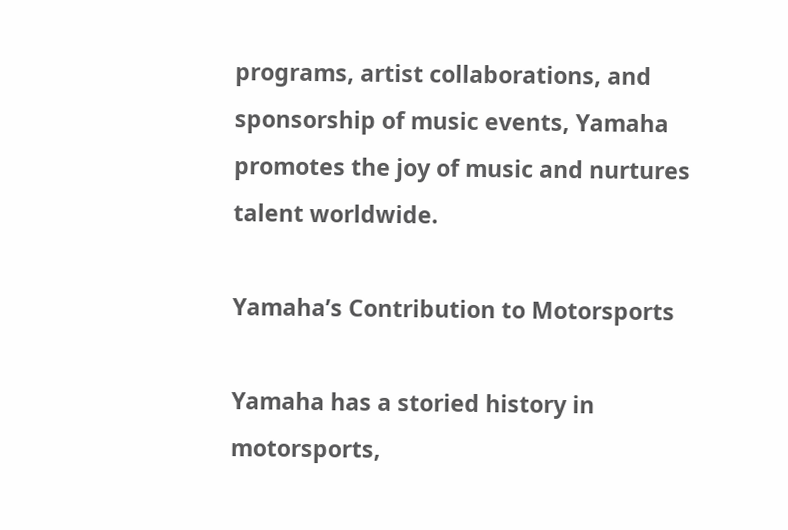programs, artist collaborations, and sponsorship of music events, Yamaha promotes the joy of music and nurtures talent worldwide.

Yamaha’s Contribution to Motorsports

Yamaha has a storied history in motorsports,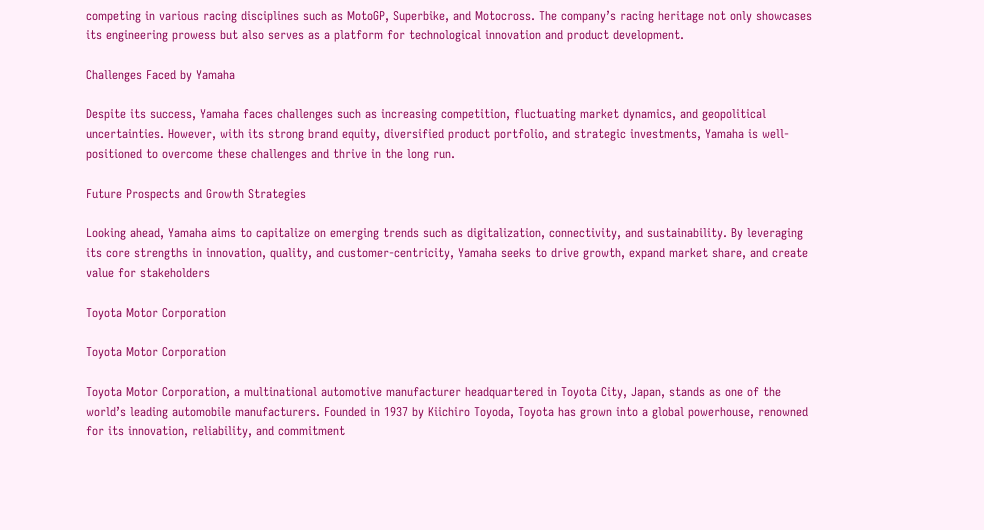competing in various racing disciplines such as MotoGP, Superbike, and Motocross. The company’s racing heritage not only showcases its engineering prowess but also serves as a platform for technological innovation and product development.

Challenges Faced by Yamaha

Despite its success, Yamaha faces challenges such as increasing competition, fluctuating market dynamics, and geopolitical uncertainties. However, with its strong brand equity, diversified product portfolio, and strategic investments, Yamaha is well-positioned to overcome these challenges and thrive in the long run.

Future Prospects and Growth Strategies

Looking ahead, Yamaha aims to capitalize on emerging trends such as digitalization, connectivity, and sustainability. By leveraging its core strengths in innovation, quality, and customer-centricity, Yamaha seeks to drive growth, expand market share, and create value for stakeholders

Toyota Motor Corporation

Toyota Motor Corporation

Toyota Motor Corporation, a multinational automotive manufacturer headquartered in Toyota City, Japan, stands as one of the world’s leading automobile manufacturers. Founded in 1937 by Kiichiro Toyoda, Toyota has grown into a global powerhouse, renowned for its innovation, reliability, and commitment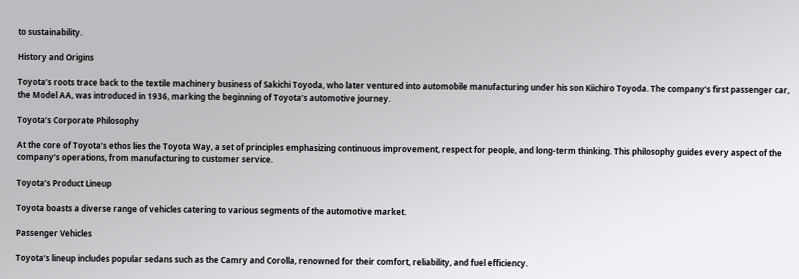to sustainability.

History and Origins

Toyota’s roots trace back to the textile machinery business of Sakichi Toyoda, who later ventured into automobile manufacturing under his son Kiichiro Toyoda. The company’s first passenger car, the Model AA, was introduced in 1936, marking the beginning of Toyota’s automotive journey.

Toyota’s Corporate Philosophy

At the core of Toyota’s ethos lies the Toyota Way, a set of principles emphasizing continuous improvement, respect for people, and long-term thinking. This philosophy guides every aspect of the company’s operations, from manufacturing to customer service.

Toyota’s Product Lineup

Toyota boasts a diverse range of vehicles catering to various segments of the automotive market.

Passenger Vehicles

Toyota’s lineup includes popular sedans such as the Camry and Corolla, renowned for their comfort, reliability, and fuel efficiency.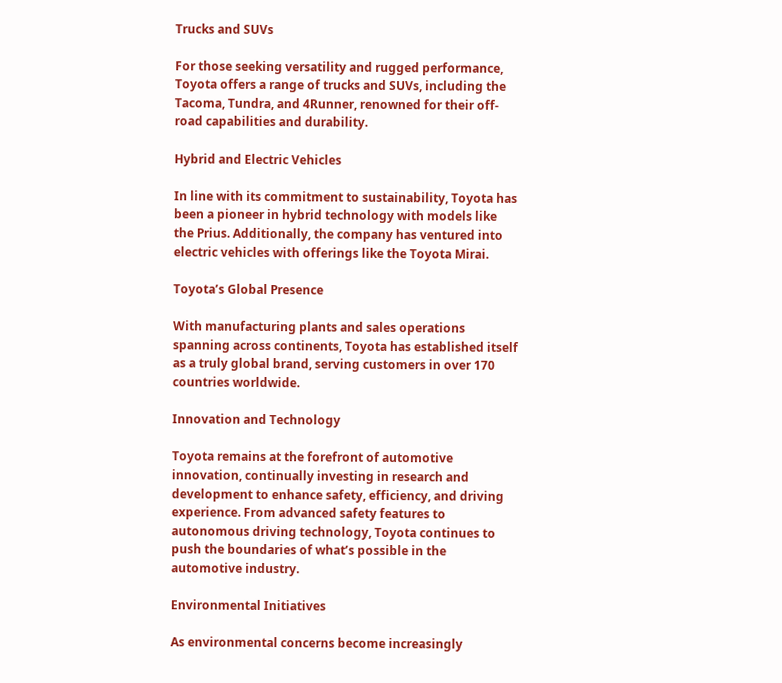Trucks and SUVs

For those seeking versatility and rugged performance, Toyota offers a range of trucks and SUVs, including the Tacoma, Tundra, and 4Runner, renowned for their off-road capabilities and durability.

Hybrid and Electric Vehicles

In line with its commitment to sustainability, Toyota has been a pioneer in hybrid technology with models like the Prius. Additionally, the company has ventured into electric vehicles with offerings like the Toyota Mirai.

Toyota’s Global Presence

With manufacturing plants and sales operations spanning across continents, Toyota has established itself as a truly global brand, serving customers in over 170 countries worldwide.

Innovation and Technology

Toyota remains at the forefront of automotive innovation, continually investing in research and development to enhance safety, efficiency, and driving experience. From advanced safety features to autonomous driving technology, Toyota continues to push the boundaries of what’s possible in the automotive industry.

Environmental Initiatives

As environmental concerns become increasingly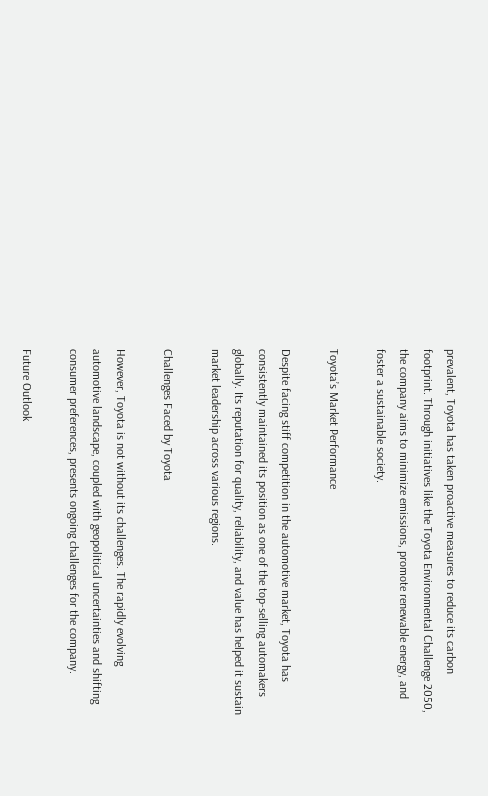prevalent, Toyota has taken proactive measures to reduce its carbon footprint. Through initiatives like the Toyota Environmental Challenge 2050, the company aims to minimize emissions, promote renewable energy, and foster a sustainable society.

Toyota’s Market Performance

Despite facing stiff competition in the automotive market, Toyota has consistently maintained its position as one of the top-selling automakers globally. Its reputation for quality, reliability, and value has helped it sustain market leadership across various regions.

Challenges Faced by Toyota

However, Toyota is not without its challenges. The rapidly evolving automotive landscape, coupled with geopolitical uncertainties and shifting consumer preferences, presents ongoing challenges for the company.

Future Outlook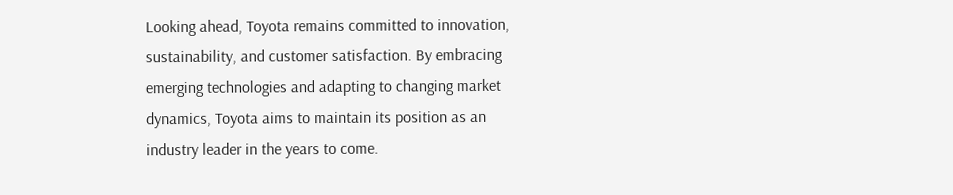Looking ahead, Toyota remains committed to innovation, sustainability, and customer satisfaction. By embracing emerging technologies and adapting to changing market dynamics, Toyota aims to maintain its position as an industry leader in the years to come.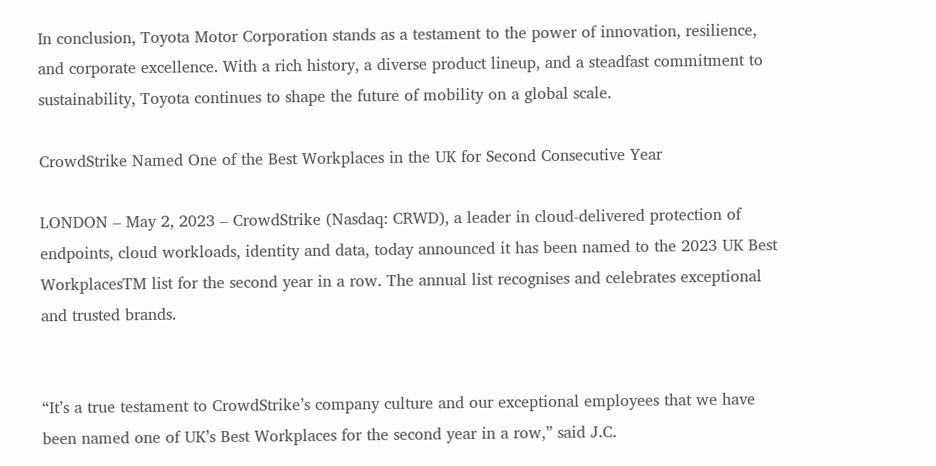In conclusion, Toyota Motor Corporation stands as a testament to the power of innovation, resilience, and corporate excellence. With a rich history, a diverse product lineup, and a steadfast commitment to sustainability, Toyota continues to shape the future of mobility on a global scale.

CrowdStrike Named One of the Best Workplaces in the UK for Second Consecutive Year

LONDON – May 2, 2023 – CrowdStrike (Nasdaq: CRWD), a leader in cloud-delivered protection of endpoints, cloud workloads, identity and data, today announced it has been named to the 2023 UK Best WorkplacesTM list for the second year in a row. The annual list recognises and celebrates exceptional and trusted brands.


“It’s a true testament to CrowdStrike’s company culture and our exceptional employees that we have been named one of UK’s Best Workplaces for the second year in a row,” said J.C.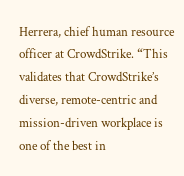Herrera, chief human resource officer at CrowdStrike. “This validates that CrowdStrike’s diverse, remote-centric and mission-driven workplace is one of the best in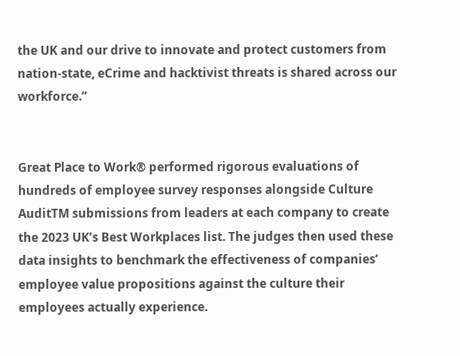the UK and our drive to innovate and protect customers from nation-state, eCrime and hacktivist threats is shared across our workforce.”


Great Place to Work® performed rigorous evaluations of hundreds of employee survey responses alongside Culture AuditTM submissions from leaders at each company to create the 2023 UK’s Best Workplaces list. The judges then used these data insights to benchmark the effectiveness of companies’ employee value propositions against the culture their employees actually experience.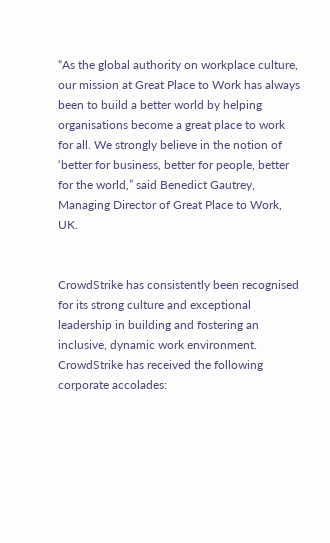“As the global authority on workplace culture, our mission at Great Place to Work has always been to build a better world by helping organisations become a great place to work for all. We strongly believe in the notion of ‘better for business, better for people, better for the world,” said Benedict Gautrey, Managing Director of Great Place to Work, UK.


CrowdStrike has consistently been recognised for its strong culture and exceptional leadership in building and fostering an inclusive, dynamic work environment. CrowdStrike has received the following corporate accolades: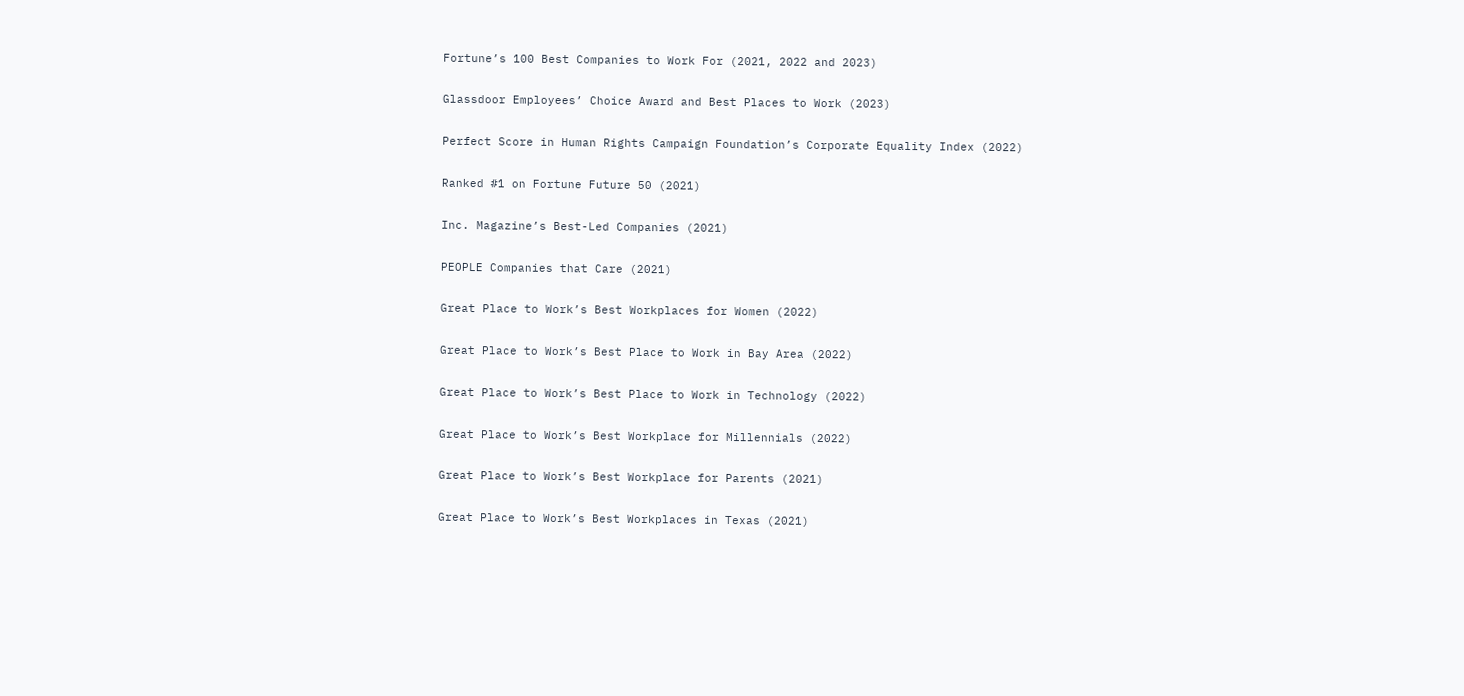Fortune’s 100 Best Companies to Work For (2021, 2022 and 2023)

Glassdoor Employees’ Choice Award and Best Places to Work (2023)

Perfect Score in Human Rights Campaign Foundation’s Corporate Equality Index (2022)

Ranked #1 on Fortune Future 50 (2021)

Inc. Magazine’s Best-Led Companies (2021)

PEOPLE Companies that Care (2021)

Great Place to Work’s Best Workplaces for Women (2022)

Great Place to Work’s Best Place to Work in Bay Area (2022)

Great Place to Work’s Best Place to Work in Technology (2022)

Great Place to Work’s Best Workplace for Millennials (2022)

Great Place to Work’s Best Workplace for Parents (2021)

Great Place to Work’s Best Workplaces in Texas (2021)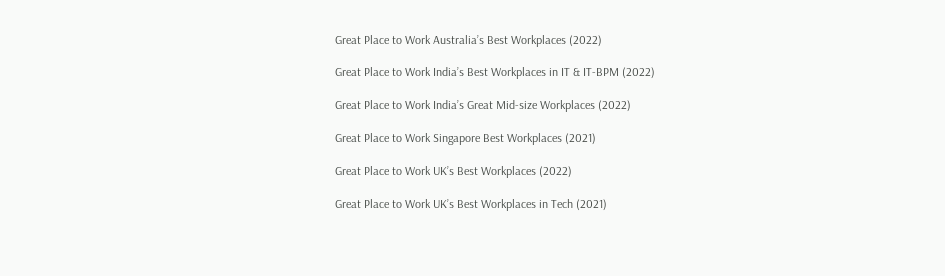Great Place to Work Australia’s Best Workplaces (2022)

Great Place to Work India’s Best Workplaces in IT & IT-BPM (2022)

Great Place to Work India’s Great Mid-size Workplaces (2022)

Great Place to Work Singapore Best Workplaces (2021)

Great Place to Work UK’s Best Workplaces (2022)

Great Place to Work UK’s Best Workplaces in Tech (2021)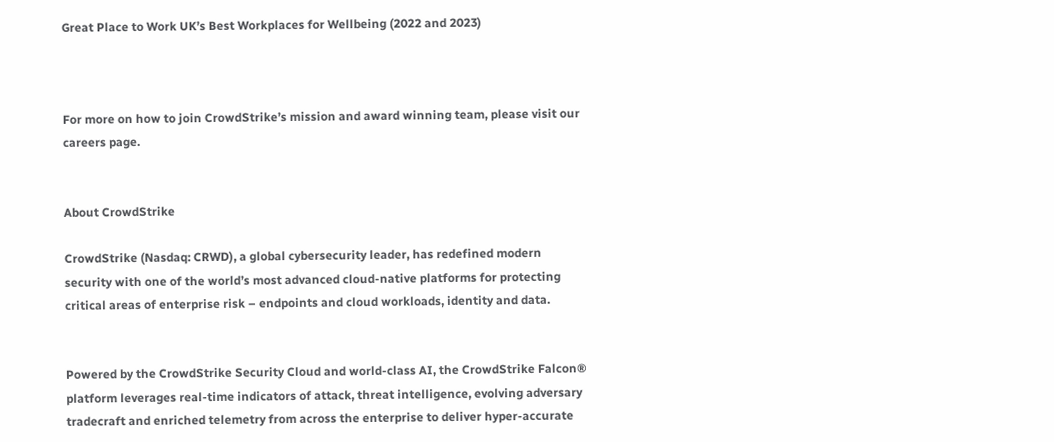Great Place to Work UK’s Best Workplaces for Wellbeing (2022 and 2023)



For more on how to join CrowdStrike’s mission and award winning team, please visit our careers page.


About CrowdStrike

CrowdStrike (Nasdaq: CRWD), a global cybersecurity leader, has redefined modern security with one of the world’s most advanced cloud-native platforms for protecting critical areas of enterprise risk – endpoints and cloud workloads, identity and data.


Powered by the CrowdStrike Security Cloud and world-class AI, the CrowdStrike Falcon® platform leverages real-time indicators of attack, threat intelligence, evolving adversary tradecraft and enriched telemetry from across the enterprise to deliver hyper-accurate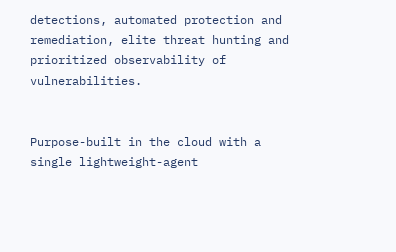detections, automated protection and remediation, elite threat hunting and prioritized observability of vulnerabilities.


Purpose-built in the cloud with a single lightweight-agent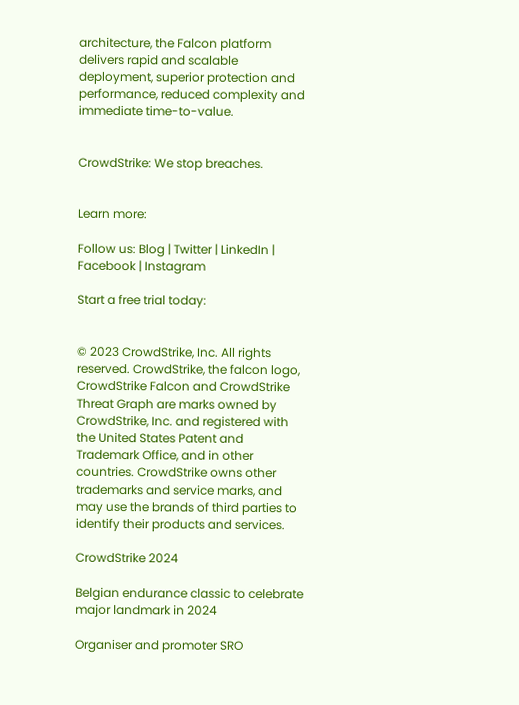architecture, the Falcon platform delivers rapid and scalable deployment, superior protection and performance, reduced complexity and immediate time-to-value.


CrowdStrike: We stop breaches.


Learn more:

Follow us: Blog | Twitter | LinkedIn | Facebook | Instagram

Start a free trial today:


© 2023 CrowdStrike, Inc. All rights reserved. CrowdStrike, the falcon logo, CrowdStrike Falcon and CrowdStrike Threat Graph are marks owned by CrowdStrike, Inc. and registered with the United States Patent and Trademark Office, and in other countries. CrowdStrike owns other trademarks and service marks, and may use the brands of third parties to identify their products and services.

CrowdStrike 2024

Belgian endurance classic to celebrate major landmark in 2024

Organiser and promoter SRO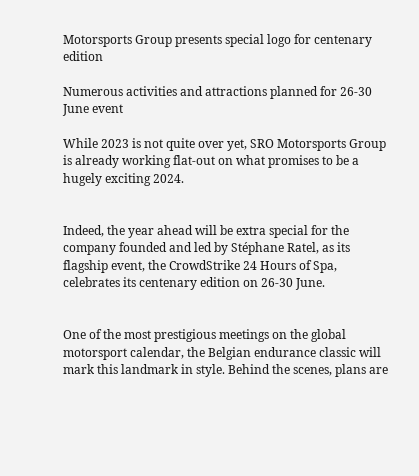Motorsports Group presents special logo for centenary edition

Numerous activities and attractions planned for 26-30 June event

While 2023 is not quite over yet, SRO Motorsports Group is already working flat-out on what promises to be a hugely exciting 2024.


Indeed, the year ahead will be extra special for the company founded and led by Stéphane Ratel, as its flagship event, the CrowdStrike 24 Hours of Spa, celebrates its centenary edition on 26-30 June.


One of the most prestigious meetings on the global motorsport calendar, the Belgian endurance classic will mark this landmark in style. Behind the scenes, plans are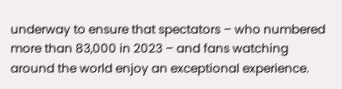underway to ensure that spectators – who numbered more than 83,000 in 2023 – and fans watching around the world enjoy an exceptional experience.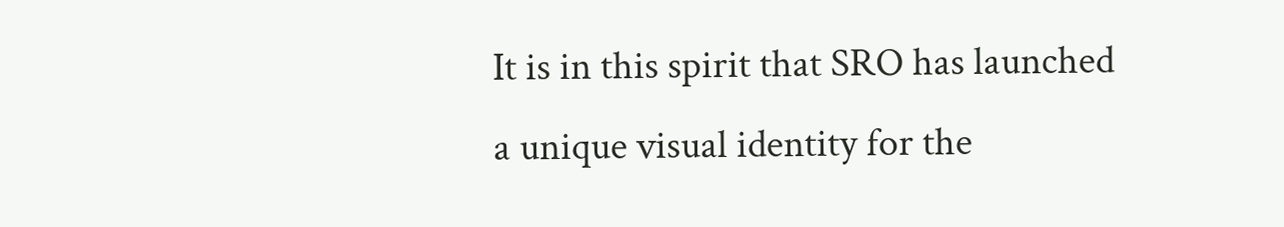It is in this spirit that SRO has launched a unique visual identity for the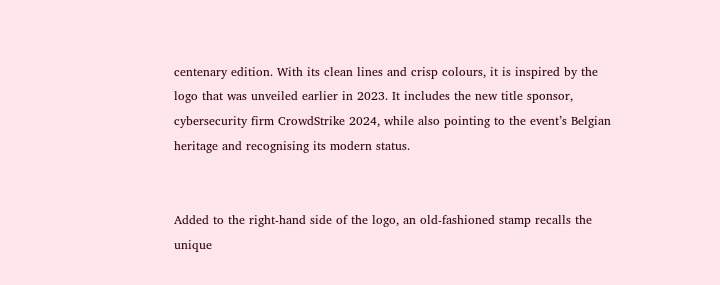centenary edition. With its clean lines and crisp colours, it is inspired by the logo that was unveiled earlier in 2023. It includes the new title sponsor, cybersecurity firm CrowdStrike 2024, while also pointing to the event’s Belgian heritage and recognising its modern status.


Added to the right-hand side of the logo, an old-fashioned stamp recalls the unique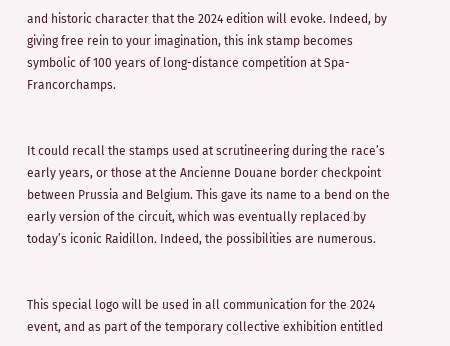and historic character that the 2024 edition will evoke. Indeed, by giving free rein to your imagination, this ink stamp becomes symbolic of 100 years of long-distance competition at Spa-Francorchamps.


It could recall the stamps used at scrutineering during the race’s early years, or those at the Ancienne Douane border checkpoint between Prussia and Belgium. This gave its name to a bend on the early version of the circuit, which was eventually replaced by today’s iconic Raidillon. Indeed, the possibilities are numerous.


This special logo will be used in all communication for the 2024 event, and as part of the temporary collective exhibition entitled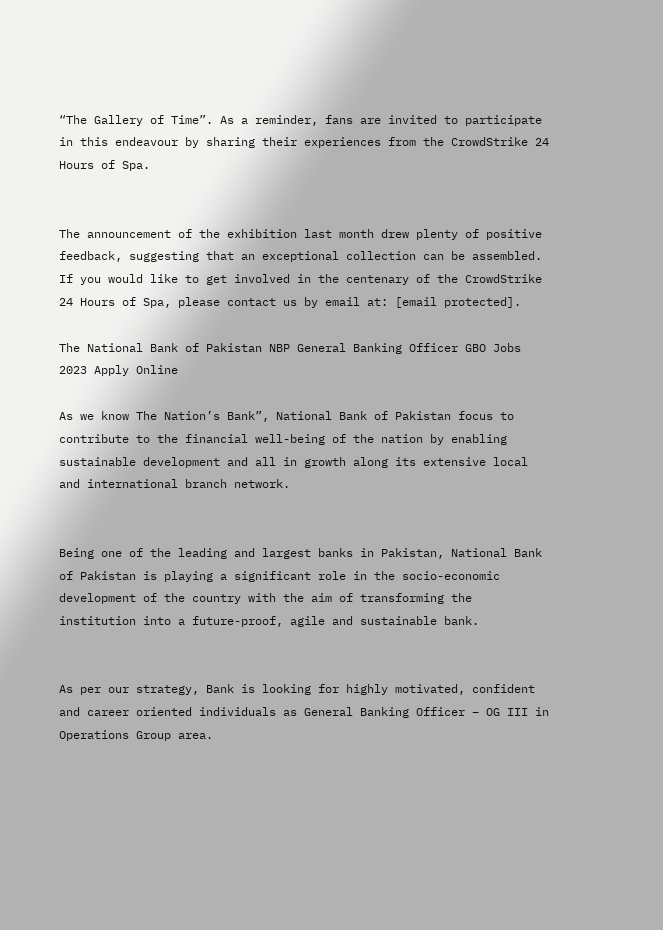“The Gallery of Time”. As a reminder, fans are invited to participate in this endeavour by sharing their experiences from the CrowdStrike 24 Hours of Spa.


The announcement of the exhibition last month drew plenty of positive feedback, suggesting that an exceptional collection can be assembled. If you would like to get involved in the centenary of the CrowdStrike 24 Hours of Spa, please contact us by email at: [email protected].

The National Bank of Pakistan NBP General Banking Officer GBO Jobs 2023 Apply Online

As we know The Nation’s Bank”, National Bank of Pakistan focus to contribute to the financial well-being of the nation by enabling sustainable development and all in growth along its extensive local and international branch network.


Being one of the leading and largest banks in Pakistan, National Bank of Pakistan is playing a significant role in the socio-economic development of the country with the aim of transforming the institution into a future-proof, agile and sustainable bank.


As per our strategy, Bank is looking for highly motivated, confident and career oriented individuals as General Banking Officer – OG III in Operations Group area.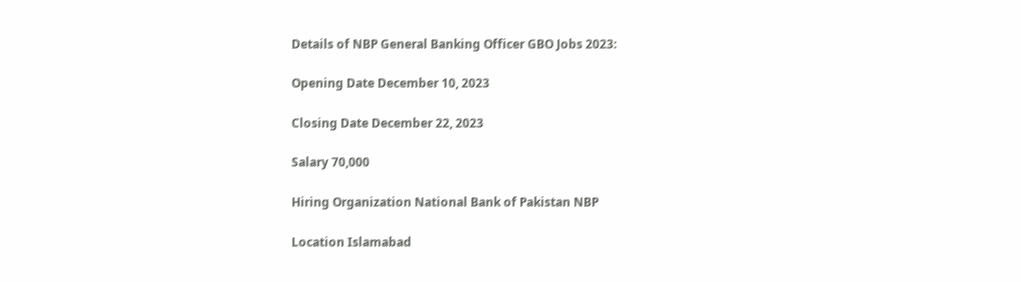Details of NBP General Banking Officer GBO Jobs 2023:

Opening Date December 10, 2023

Closing Date December 22, 2023

Salary 70,000

Hiring Organization National Bank of Pakistan NBP

Location Islamabad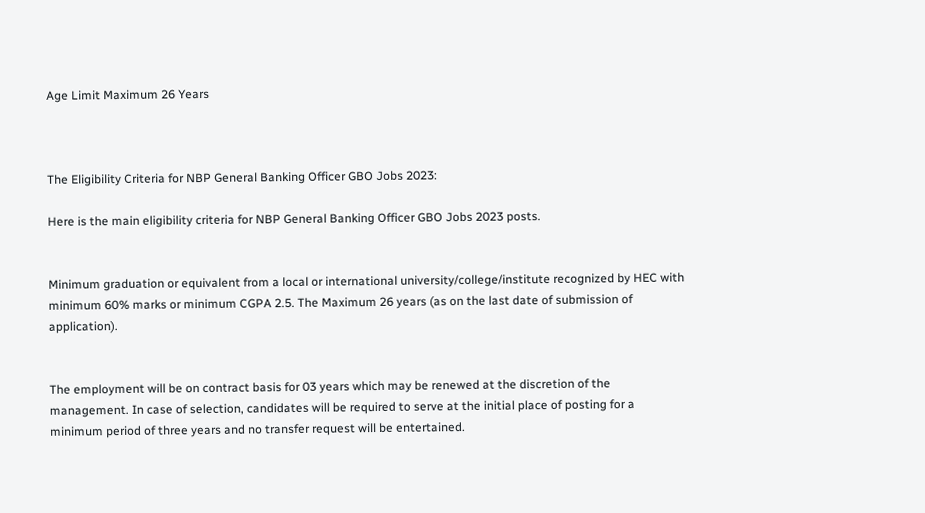Age Limit Maximum 26 Years



The Eligibility Criteria for NBP General Banking Officer GBO Jobs 2023:

Here is the main eligibility criteria for NBP General Banking Officer GBO Jobs 2023 posts.


Minimum graduation or equivalent from a local or international university/college/institute recognized by HEC with minimum 60% marks or minimum CGPA 2.5. The Maximum 26 years (as on the last date of submission of application).


The employment will be on contract basis for 03 years which may be renewed at the discretion of the management. In case of selection, candidates will be required to serve at the initial place of posting for a minimum period of three years and no transfer request will be entertained.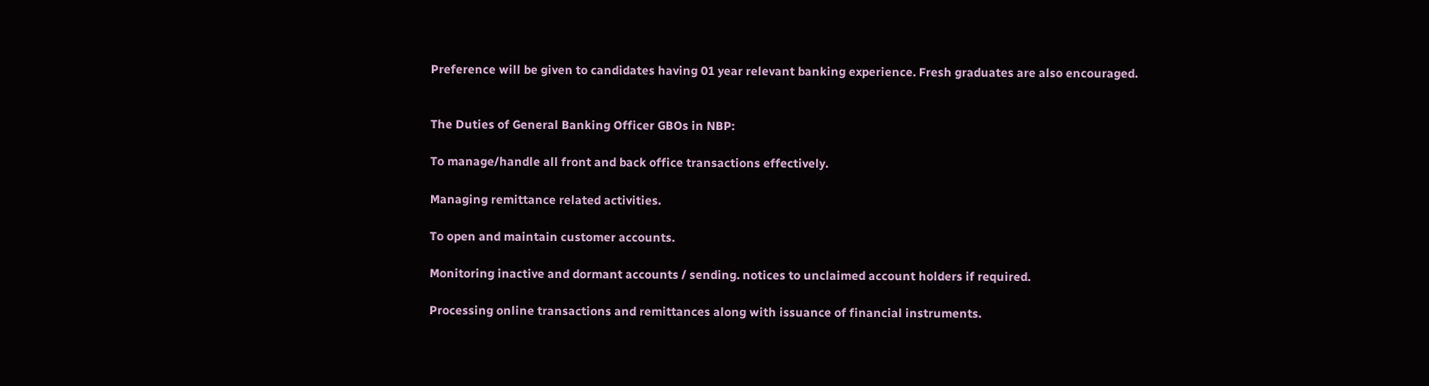Preference will be given to candidates having 01 year relevant banking experience. Fresh graduates are also encouraged.


The Duties of General Banking Officer GBOs in NBP:

To manage/handle all front and back office transactions effectively.

Managing remittance related activities.

To open and maintain customer accounts.

Monitoring inactive and dormant accounts / sending. notices to unclaimed account holders if required.

Processing online transactions and remittances along with issuance of financial instruments.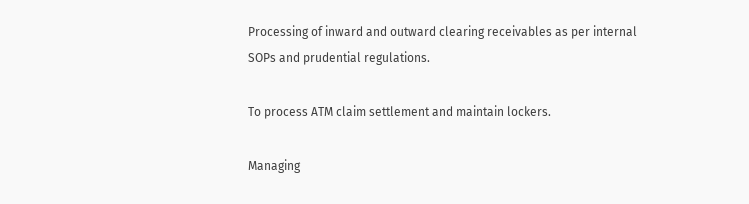Processing of inward and outward clearing receivables as per internal SOPs and prudential regulations.

To process ATM claim settlement and maintain lockers.

Managing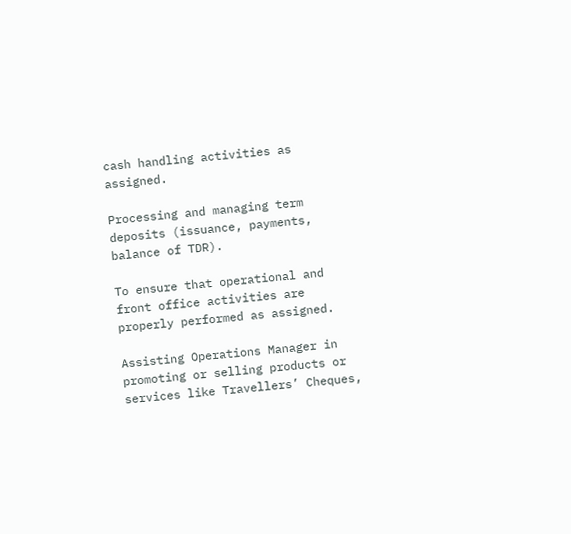cash handling activities as assigned.

Processing and managing term deposits (issuance, payments, balance of TDR).

To ensure that operational and front office activities are properly performed as assigned.

Assisting Operations Manager in promoting or selling products or services like Travellers’ Cheques,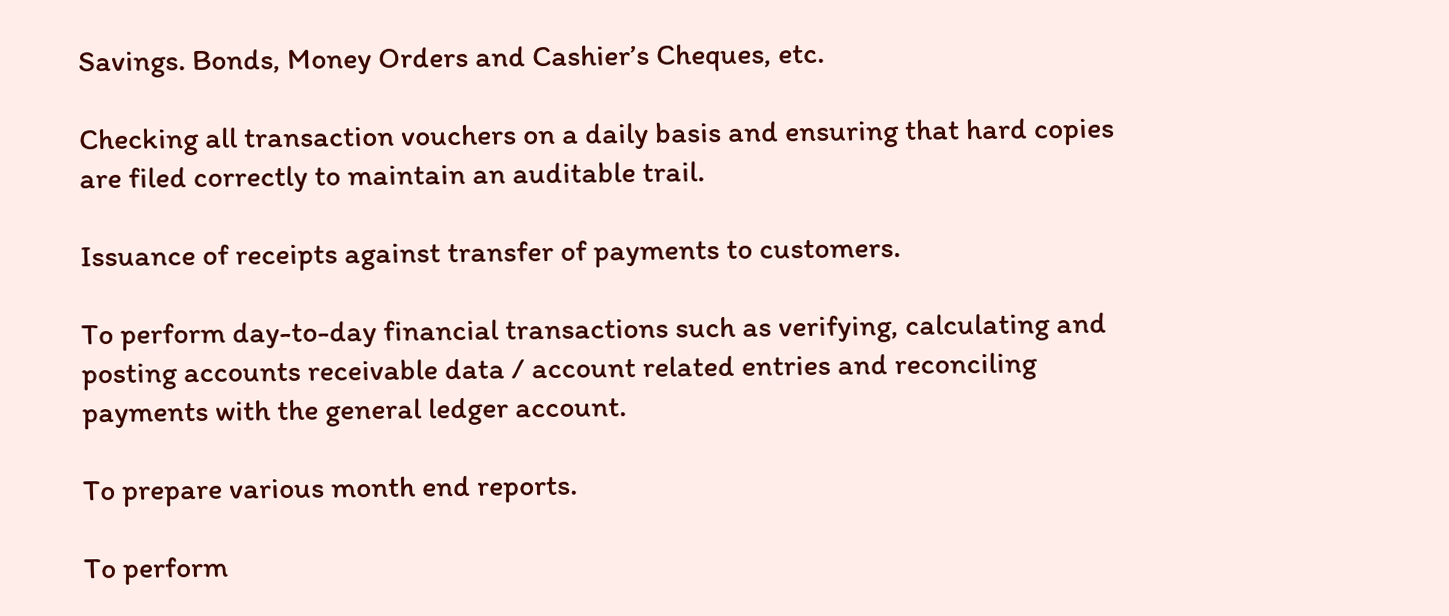Savings. Bonds, Money Orders and Cashier’s Cheques, etc.

Checking all transaction vouchers on a daily basis and ensuring that hard copies are filed correctly to maintain an auditable trail.

Issuance of receipts against transfer of payments to customers.

To perform day-to-day financial transactions such as verifying, calculating and posting accounts receivable data / account related entries and reconciling payments with the general ledger account.

To prepare various month end reports.

To perform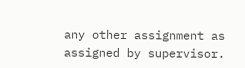any other assignment as assigned by supervisor.